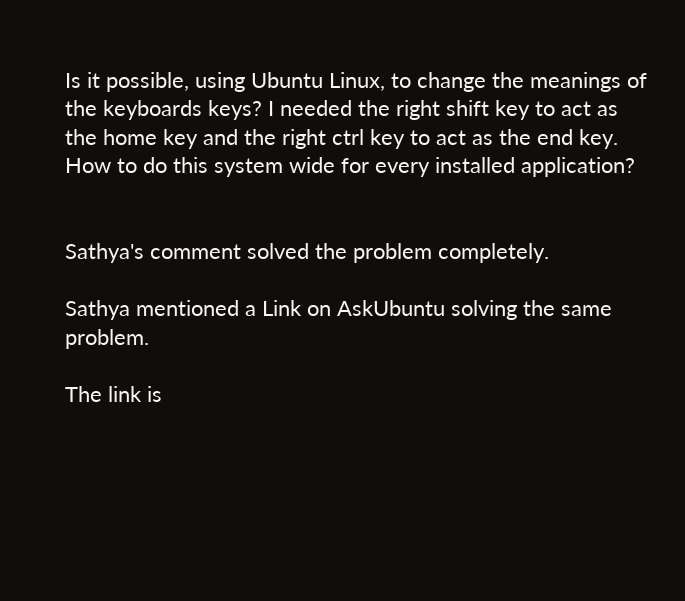Is it possible, using Ubuntu Linux, to change the meanings of the keyboards keys? I needed the right shift key to act as the home key and the right ctrl key to act as the end key. How to do this system wide for every installed application?


Sathya's comment solved the problem completely.

Sathya mentioned a Link on AskUbuntu solving the same problem.

The link is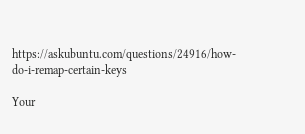https://askubuntu.com/questions/24916/how-do-i-remap-certain-keys

Your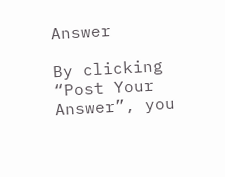Answer

By clicking “Post Your Answer”, you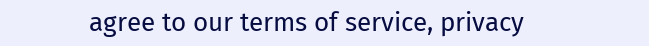agree to our terms of service, privacy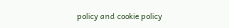policy and cookie policy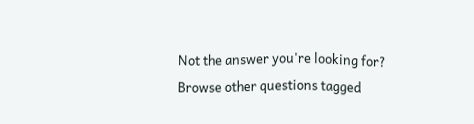Not the answer you're looking for? Browse other questions tagged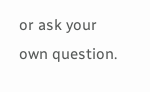or ask your own question.